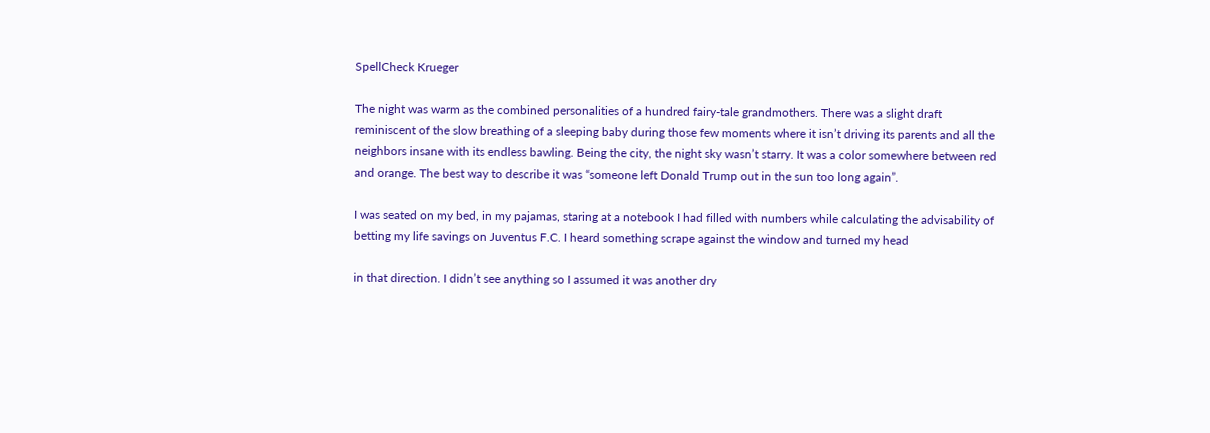SpellCheck Krueger

The night was warm as the combined personalities of a hundred fairy-tale grandmothers. There was a slight draft reminiscent of the slow breathing of a sleeping baby during those few moments where it isn’t driving its parents and all the neighbors insane with its endless bawling. Being the city, the night sky wasn’t starry. It was a color somewhere between red and orange. The best way to describe it was “someone left Donald Trump out in the sun too long again”.

I was seated on my bed, in my pajamas, staring at a notebook I had filled with numbers while calculating the advisability of betting my life savings on Juventus F.C. I heard something scrape against the window and turned my head

in that direction. I didn’t see anything so I assumed it was another dry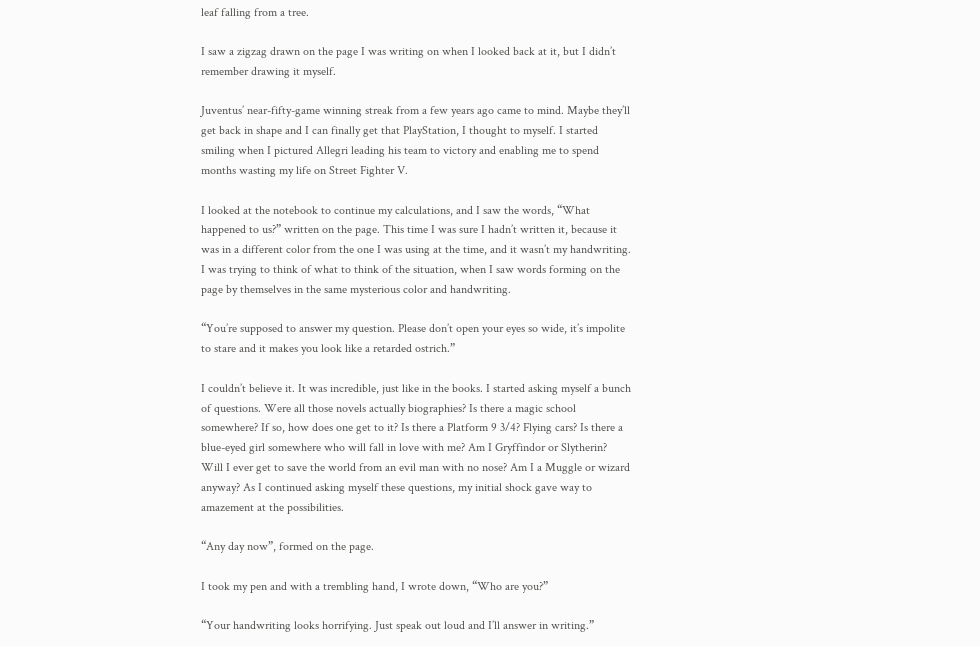leaf falling from a tree.

I saw a zigzag drawn on the page I was writing on when I looked back at it, but I didn’t remember drawing it myself.

Juventus’ near-fifty-game winning streak from a few years ago came to mind. Maybe they’ll get back in shape and I can finally get that PlayStation, I thought to myself. I started smiling when I pictured Allegri leading his team to victory and enabling me to spend months wasting my life on Street Fighter V.

I looked at the notebook to continue my calculations, and I saw the words, “What happened to us?” written on the page. This time I was sure I hadn’t written it, because it was in a different color from the one I was using at the time, and it wasn’t my handwriting. I was trying to think of what to think of the situation, when I saw words forming on the page by themselves in the same mysterious color and handwriting.

“You’re supposed to answer my question. Please don’t open your eyes so wide, it’s impolite to stare and it makes you look like a retarded ostrich.”

I couldn’t believe it. It was incredible, just like in the books. I started asking myself a bunch of questions. Were all those novels actually biographies? Is there a magic school somewhere? If so, how does one get to it? Is there a Platform 9 3/4? Flying cars? Is there a blue-eyed girl somewhere who will fall in love with me? Am I Gryffindor or Slytherin? Will I ever get to save the world from an evil man with no nose? Am I a Muggle or wizard anyway? As I continued asking myself these questions, my initial shock gave way to amazement at the possibilities.

“Any day now”, formed on the page.

I took my pen and with a trembling hand, I wrote down, “Who are you?”

“Your handwriting looks horrifying. Just speak out loud and I’ll answer in writing.”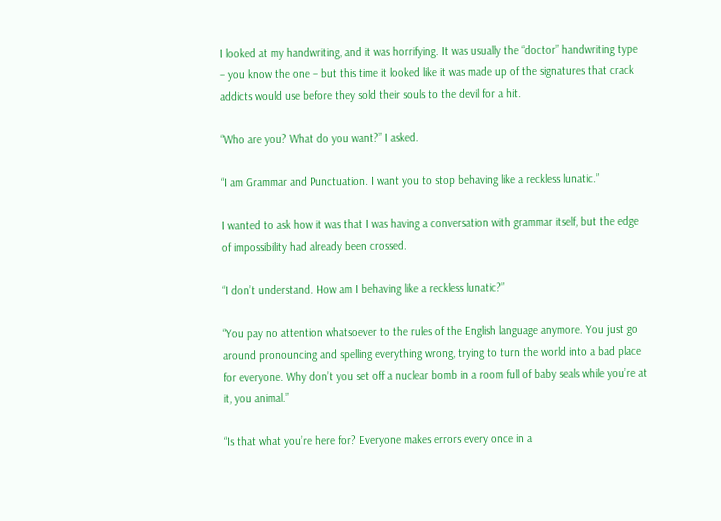I looked at my handwriting, and it was horrifying. It was usually the “doctor” handwriting type – you know the one – but this time it looked like it was made up of the signatures that crack addicts would use before they sold their souls to the devil for a hit.

“Who are you? What do you want?” I asked.

“I am Grammar and Punctuation. I want you to stop behaving like a reckless lunatic.”

I wanted to ask how it was that I was having a conversation with grammar itself, but the edge of impossibility had already been crossed.

“I don’t understand. How am I behaving like a reckless lunatic?”

“You pay no attention whatsoever to the rules of the English language anymore. You just go around pronouncing and spelling everything wrong, trying to turn the world into a bad place for everyone. Why don’t you set off a nuclear bomb in a room full of baby seals while you’re at it, you animal.”

“Is that what you’re here for? Everyone makes errors every once in a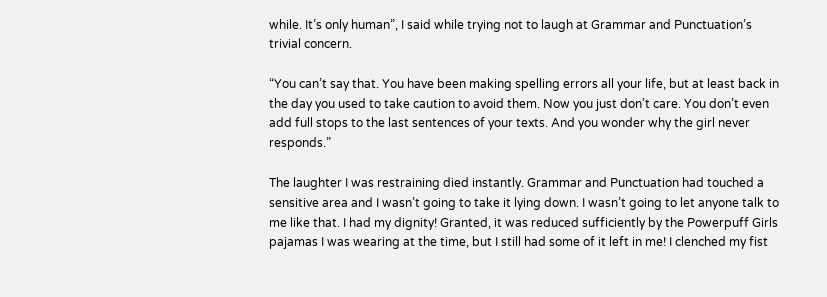while. It’s only human”, I said while trying not to laugh at Grammar and Punctuation’s trivial concern.

“You can’t say that. You have been making spelling errors all your life, but at least back in the day you used to take caution to avoid them. Now you just don’t care. You don’t even add full stops to the last sentences of your texts. And you wonder why the girl never responds.”

The laughter I was restraining died instantly. Grammar and Punctuation had touched a sensitive area and I wasn’t going to take it lying down. I wasn’t going to let anyone talk to me like that. I had my dignity! Granted, it was reduced sufficiently by the Powerpuff Girls pajamas I was wearing at the time, but I still had some of it left in me! I clenched my fist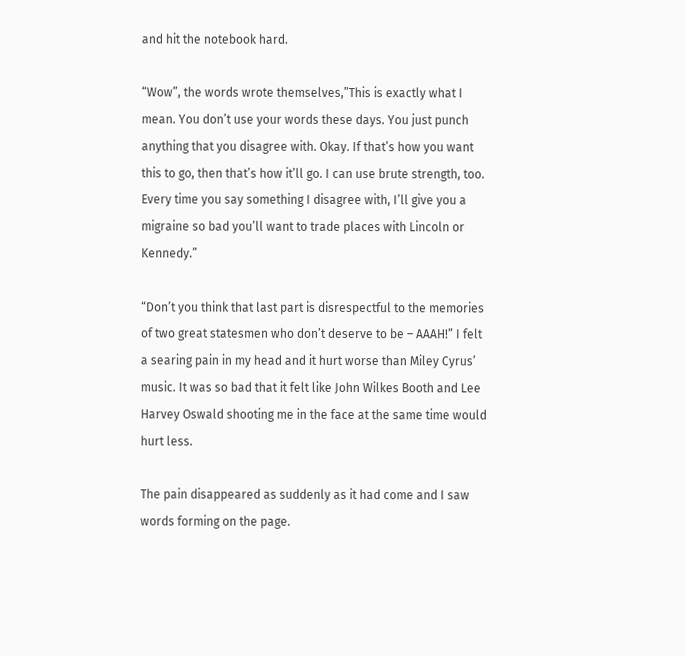and hit the notebook hard.

“Wow”, the words wrote themselves,”This is exactly what I mean. You don’t use your words these days. You just punch anything that you disagree with. Okay. If that’s how you want this to go, then that’s how it’ll go. I can use brute strength, too. Every time you say something I disagree with, I’ll give you a migraine so bad you’ll want to trade places with Lincoln or Kennedy.”

“Don’t you think that last part is disrespectful to the memories of two great statesmen who don’t deserve to be – AAAH!” I felt a searing pain in my head and it hurt worse than Miley Cyrus’ music. It was so bad that it felt like John Wilkes Booth and Lee Harvey Oswald shooting me in the face at the same time would hurt less.

The pain disappeared as suddenly as it had come and I saw words forming on the page.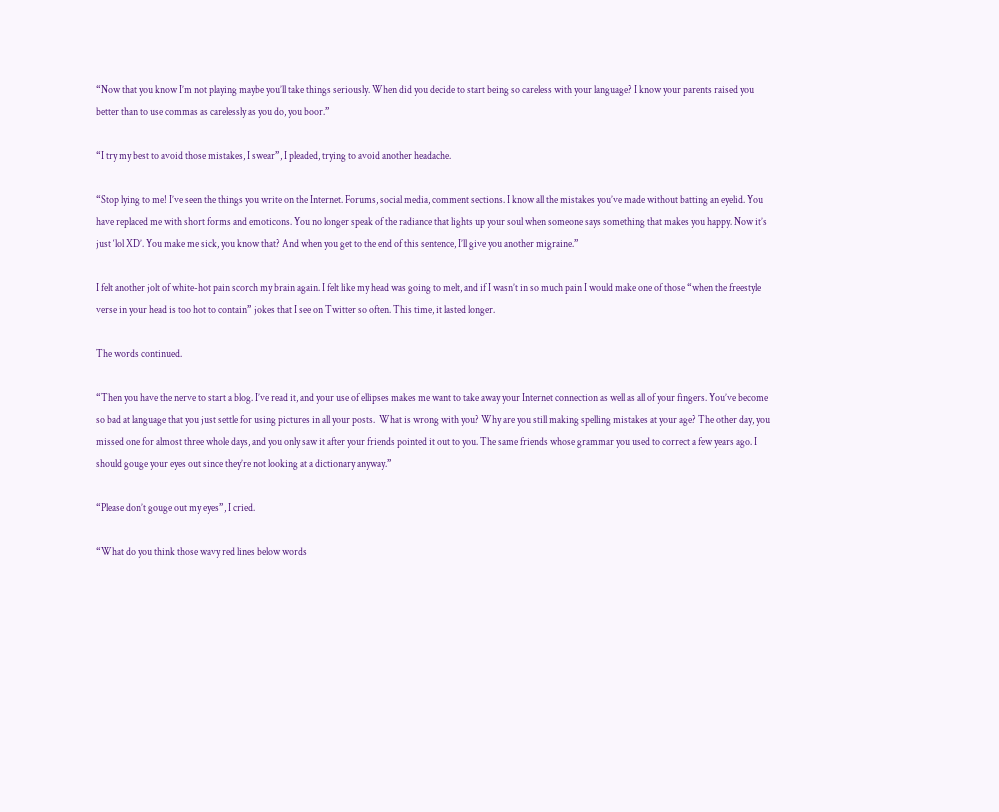“Now that you know I’m not playing maybe you’ll take things seriously. When did you decide to start being so careless with your language? I know your parents raised you better than to use commas as carelessly as you do, you boor.”

“I try my best to avoid those mistakes, I swear”, I pleaded, trying to avoid another headache.

“Stop lying to me! I’ve seen the things you write on the Internet. Forums, social media, comment sections. I know all the mistakes you’ve made without batting an eyelid. You have replaced me with short forms and emoticons. You no longer speak of the radiance that lights up your soul when someone says something that makes you happy. Now it’s just ‘lol XD’. You make me sick, you know that? And when you get to the end of this sentence, I’ll give you another migraine.”

I felt another jolt of white-hot pain scorch my brain again. I felt like my head was going to melt, and if I wasn’t in so much pain I would make one of those “when the freestyle verse in your head is too hot to contain” jokes that I see on Twitter so often. This time, it lasted longer.

The words continued.

“Then you have the nerve to start a blog. I’ve read it, and your use of ellipses makes me want to take away your Internet connection as well as all of your fingers. You’ve become so bad at language that you just settle for using pictures in all your posts.  What is wrong with you? Why are you still making spelling mistakes at your age? The other day, you missed one for almost three whole days, and you only saw it after your friends pointed it out to you. The same friends whose grammar you used to correct a few years ago. I should gouge your eyes out since they’re not looking at a dictionary anyway.”

“Please don’t gouge out my eyes”, I cried.

“What do you think those wavy red lines below words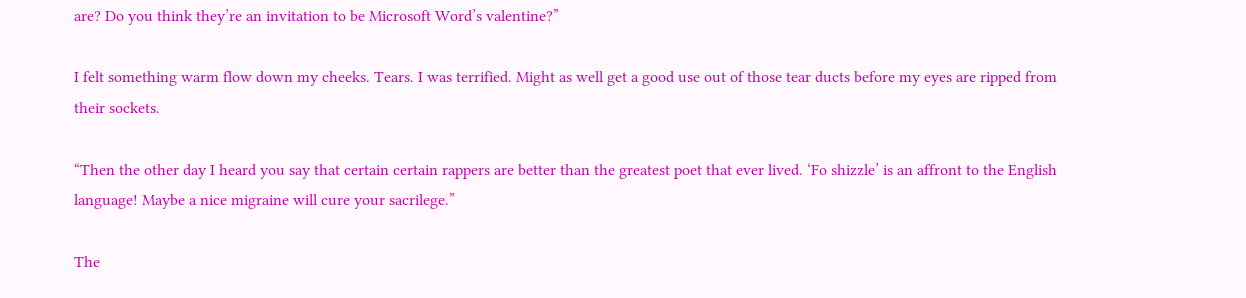are? Do you think they’re an invitation to be Microsoft Word’s valentine?”

I felt something warm flow down my cheeks. Tears. I was terrified. Might as well get a good use out of those tear ducts before my eyes are ripped from their sockets.

“Then the other day I heard you say that certain certain rappers are better than the greatest poet that ever lived. ‘Fo shizzle’ is an affront to the English language! Maybe a nice migraine will cure your sacrilege.”

The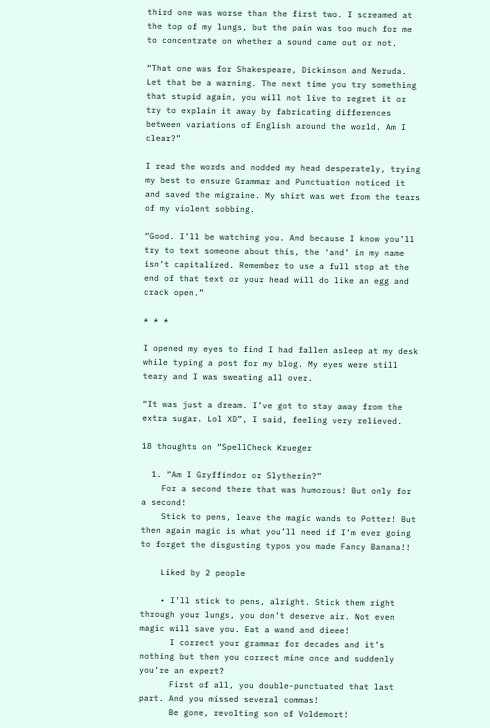third one was worse than the first two. I screamed at the top of my lungs, but the pain was too much for me to concentrate on whether a sound came out or not.

“That one was for Shakespeare, Dickinson and Neruda. Let that be a warning. The next time you try something that stupid again, you will not live to regret it or try to explain it away by fabricating differences between variations of English around the world. Am I clear?”

I read the words and nodded my head desperately, trying my best to ensure Grammar and Punctuation noticed it and saved the migraine. My shirt was wet from the tears of my violent sobbing.

“Good. I’ll be watching you. And because I know you’ll try to text someone about this, the ‘and’ in my name isn’t capitalized. Remember to use a full stop at the end of that text or your head will do like an egg and crack open.”

* * *

I opened my eyes to find I had fallen asleep at my desk while typing a post for my blog. My eyes were still teary and I was sweating all over.

“It was just a dream. I’ve got to stay away from the extra sugar. Lol XD”, I said, feeling very relieved.

18 thoughts on “SpellCheck Krueger

  1. “Am I Gryffindor or Slytherin?”
    For a second there that was humorous! But only for a second!
    Stick to pens, leave the magic wands to Potter! But then again magic is what you’ll need if I’m ever going to forget the disgusting typos you made Fancy Banana!!

    Liked by 2 people

    • I’ll stick to pens, alright. Stick them right through your lungs, you don’t deserve air. Not even magic will save you. Eat a wand and dieee!
      I correct your grammar for decades and it’s nothing but then you correct mine once and suddenly you’re an expert?
      First of all, you double-punctuated that last part. And you missed several commas!
      Be gone, revolting son of Voldemort!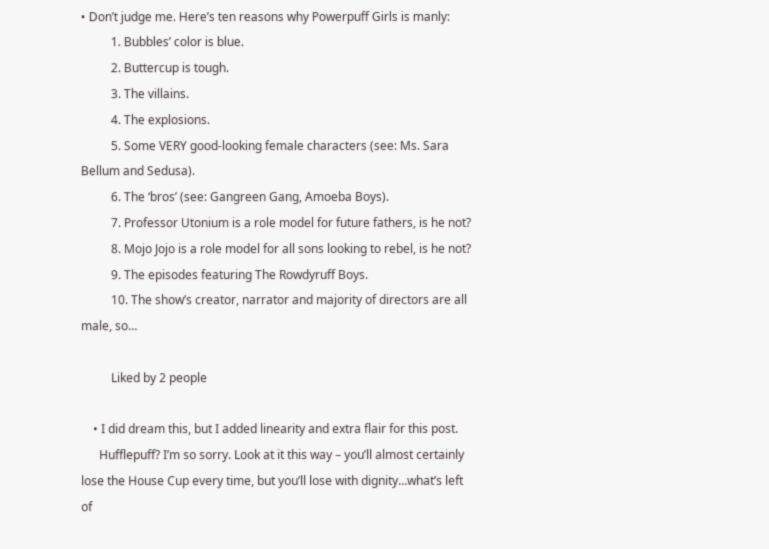• Don’t judge me. Here’s ten reasons why Powerpuff Girls is manly:
          1. Bubbles’ color is blue.
          2. Buttercup is tough.
          3. The villains.
          4. The explosions.
          5. Some VERY good-looking female characters (see: Ms. Sara Bellum and Sedusa).
          6. The ‘bros’ (see: Gangreen Gang, Amoeba Boys).
          7. Professor Utonium is a role model for future fathers, is he not?
          8. Mojo Jojo is a role model for all sons looking to rebel, is he not?
          9. The episodes featuring The Rowdyruff Boys.
          10. The show’s creator, narrator and majority of directors are all male, so…

          Liked by 2 people

    • I did dream this, but I added linearity and extra flair for this post.
      Hufflepuff? I’m so sorry. Look at it this way – you’ll almost certainly lose the House Cup every time, but you’ll lose with dignity…what’s left of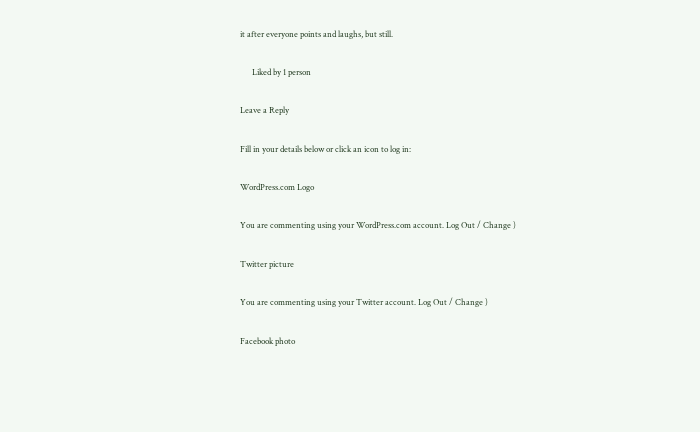it after everyone points and laughs, but still.

      Liked by 1 person

Leave a Reply

Fill in your details below or click an icon to log in:

WordPress.com Logo

You are commenting using your WordPress.com account. Log Out / Change )

Twitter picture

You are commenting using your Twitter account. Log Out / Change )

Facebook photo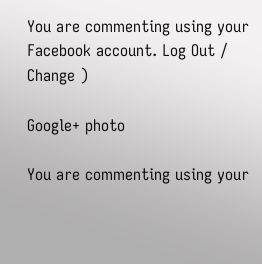You are commenting using your Facebook account. Log Out / Change )

Google+ photo

You are commenting using your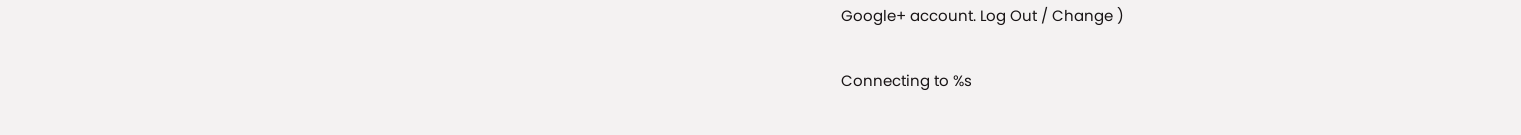Google+ account. Log Out / Change )

Connecting to %s